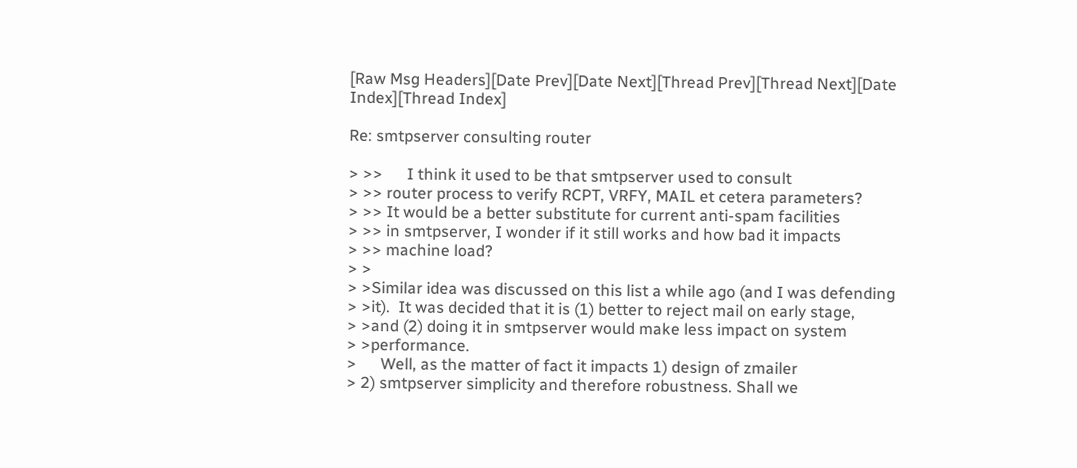[Raw Msg Headers][Date Prev][Date Next][Thread Prev][Thread Next][Date Index][Thread Index]

Re: smtpserver consulting router

> >>      I think it used to be that smtpserver used to consult
> >> router process to verify RCPT, VRFY, MAIL et cetera parameters?
> >> It would be a better substitute for current anti-spam facilities
> >> in smtpserver, I wonder if it still works and how bad it impacts
> >> machine load?
> >
> >Similar idea was discussed on this list a while ago (and I was defending
> >it).  It was decided that it is (1) better to reject mail on early stage,
> >and (2) doing it in smtpserver would make less impact on system
> >performance.
>      Well, as the matter of fact it impacts 1) design of zmailer
> 2) smtpserver simplicity and therefore robustness. Shall we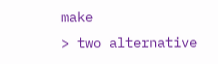make
> two alternative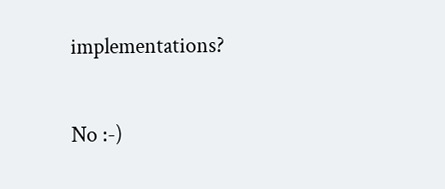implementations?

No :-)